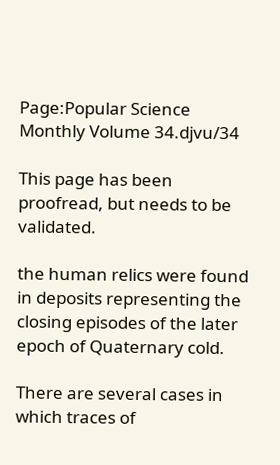Page:Popular Science Monthly Volume 34.djvu/34

This page has been proofread, but needs to be validated.

the human relics were found in deposits representing the closing episodes of the later epoch of Quaternary cold.

There are several cases in which traces of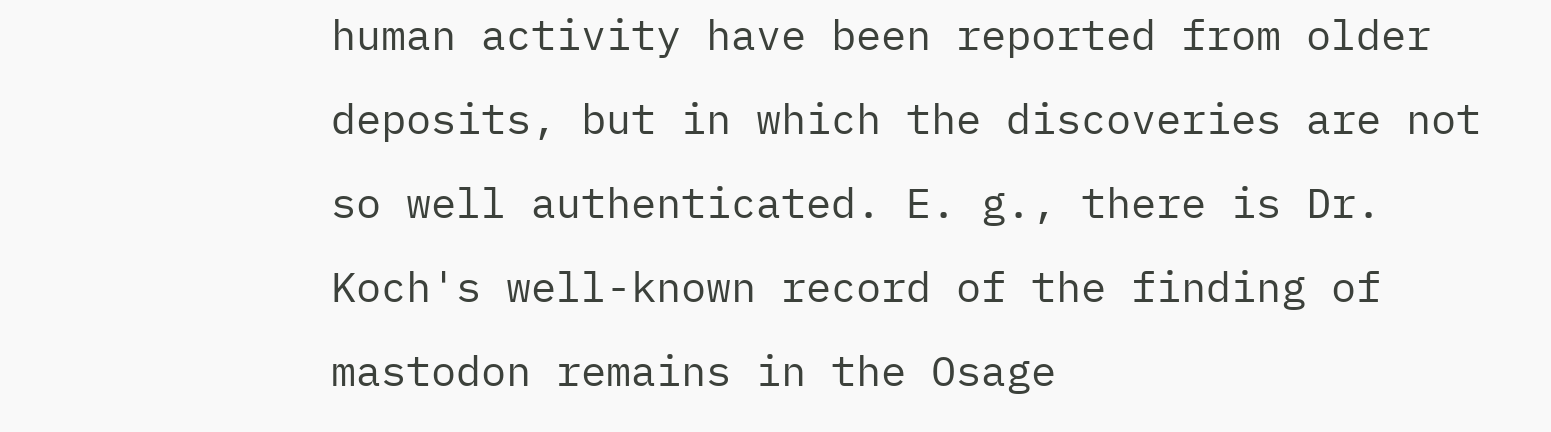human activity have been reported from older deposits, but in which the discoveries are not so well authenticated. E. g., there is Dr. Koch's well-known record of the finding of mastodon remains in the Osage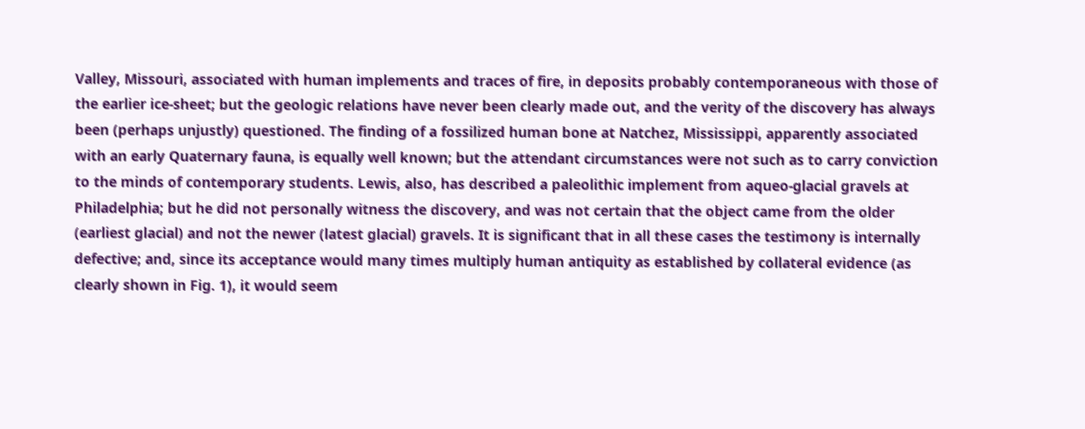Valley, Missouri, associated with human implements and traces of fire, in deposits probably contemporaneous with those of the earlier ice-sheet; but the geologic relations have never been clearly made out, and the verity of the discovery has always been (perhaps unjustly) questioned. The finding of a fossilized human bone at Natchez, Mississippi, apparently associated with an early Quaternary fauna, is equally well known; but the attendant circumstances were not such as to carry conviction to the minds of contemporary students. Lewis, also, has described a paleolithic implement from aqueo-glacial gravels at Philadelphia; but he did not personally witness the discovery, and was not certain that the object came from the older (earliest glacial) and not the newer (latest glacial) gravels. It is significant that in all these cases the testimony is internally defective; and, since its acceptance would many times multiply human antiquity as established by collateral evidence (as clearly shown in Fig. 1), it would seem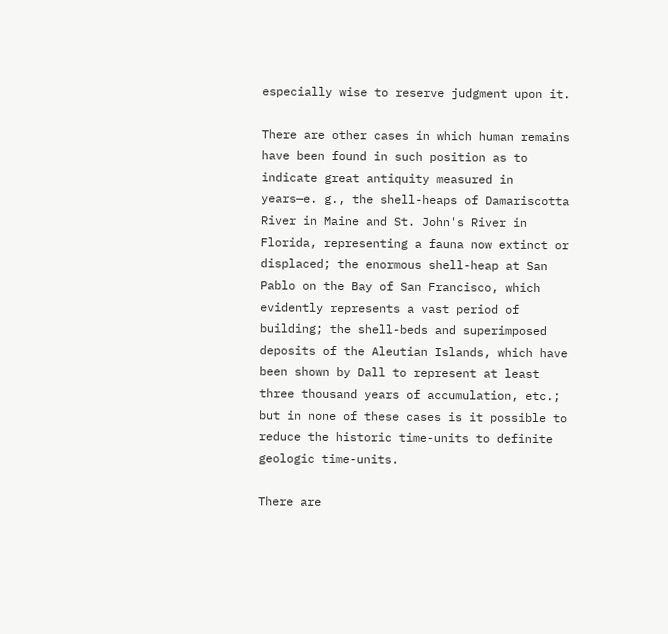especially wise to reserve judgment upon it.

There are other cases in which human remains have been found in such position as to indicate great antiquity measured in years—e. g., the shell-heaps of Damariscotta River in Maine and St. John's River in Florida, representing a fauna now extinct or displaced; the enormous shell-heap at San Pablo on the Bay of San Francisco, which evidently represents a vast period of building; the shell-beds and superimposed deposits of the Aleutian Islands, which have been shown by Dall to represent at least three thousand years of accumulation, etc.; but in none of these cases is it possible to reduce the historic time-units to definite geologic time-units.

There are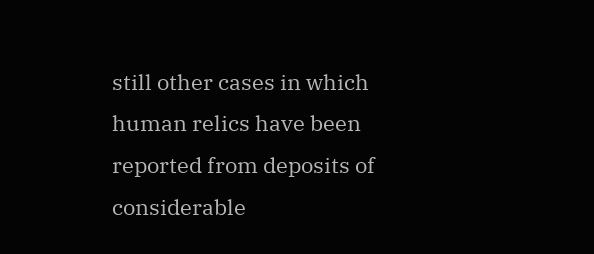still other cases in which human relics have been reported from deposits of considerable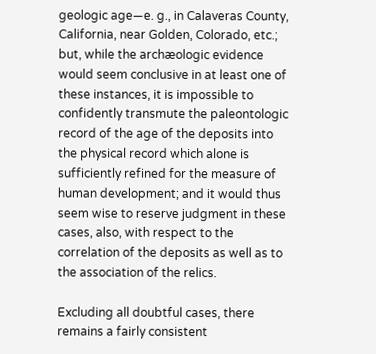geologic age—e. g., in Calaveras County, California, near Golden, Colorado, etc.; but, while the archæologic evidence would seem conclusive in at least one of these instances, it is impossible to confidently transmute the paleontologic record of the age of the deposits into the physical record which alone is sufficiently refined for the measure of human development; and it would thus seem wise to reserve judgment in these cases, also, with respect to the correlation of the deposits as well as to the association of the relics.

Excluding all doubtful cases, there remains a fairly consistent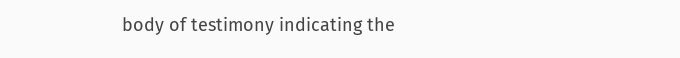body of testimony indicating the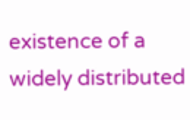existence of a widely distributed